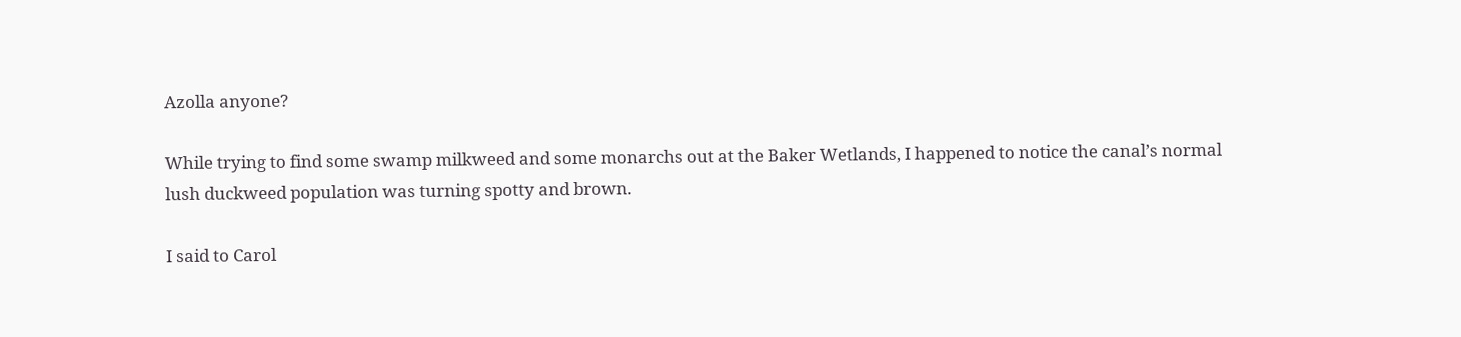Azolla anyone?

While trying to find some swamp milkweed and some monarchs out at the Baker Wetlands, I happened to notice the canal’s normal lush duckweed population was turning spotty and brown.

I said to Carol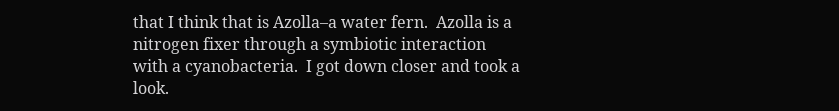that I think that is Azolla–a water fern.  Azolla is a nitrogen fixer through a symbiotic interaction with a cyanobacteria.  I got down closer and took a look.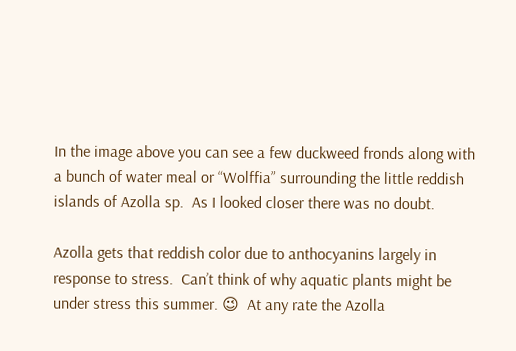In the image above you can see a few duckweed fronds along with a bunch of water meal or “Wolffia” surrounding the little reddish islands of Azolla sp.  As I looked closer there was no doubt.

Azolla gets that reddish color due to anthocyanins largely in response to stress.  Can’t think of why aquatic plants might be under stress this summer. 😉  At any rate the Azolla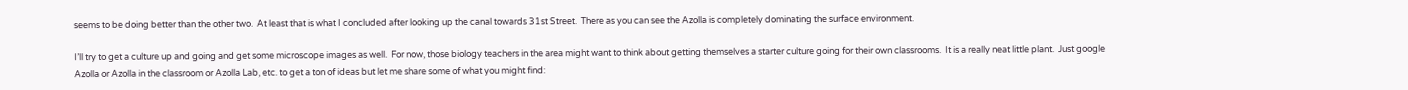seems to be doing better than the other two.  At least that is what I concluded after looking up the canal towards 31st Street.  There as you can see the Azolla is completely dominating the surface environment.

I’ll try to get a culture up and going and get some microscope images as well.  For now, those biology teachers in the area might want to think about getting themselves a starter culture going for their own classrooms.  It is a really neat little plant.  Just google Azolla or Azolla in the classroom or Azolla Lab, etc. to get a ton of ideas but let me share some of what you might find: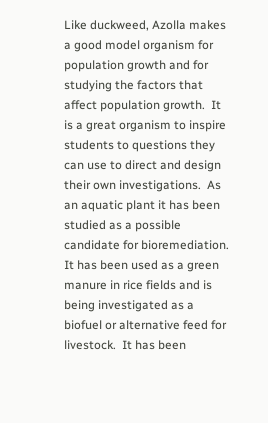Like duckweed, Azolla makes a good model organism for population growth and for studying the factors that affect population growth.  It is a great organism to inspire students to questions they can use to direct and design their own investigations.  As an aquatic plant it has been studied as a possible candidate for bioremediation.  It has been used as a green manure in rice fields and is being investigated as a biofuel or alternative feed for livestock.  It has been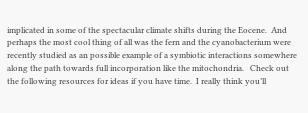implicated in some of the spectacular climate shifts during the Eocene.  And perhaps the most cool thing of all was the fern and the cyanobacterium were recently studied as an possible example of a symbiotic interactions somewhere along the path towards full incorporation like the mitochondria.   Check out the following resources for ideas if you have time.  I really think you’ll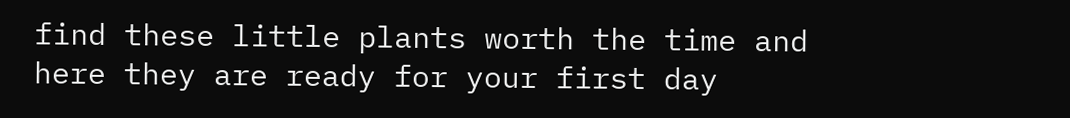find these little plants worth the time and here they are ready for your first day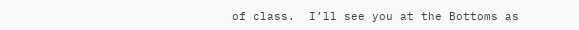of class.  I’ll see you at the Bottoms as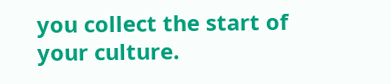you collect the start of your culture.